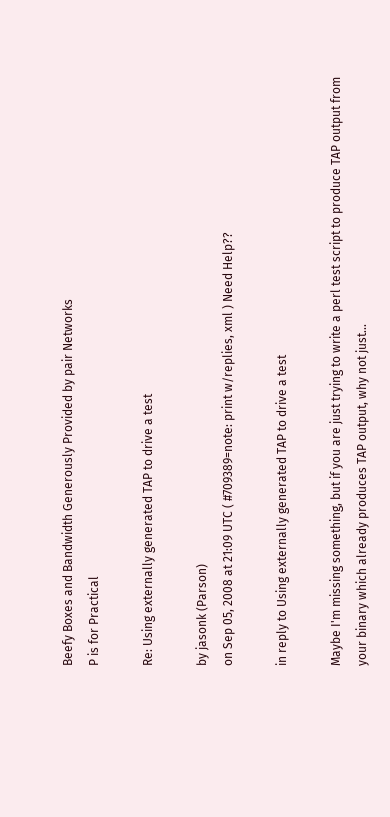Beefy Boxes and Bandwidth Generously Provided by pair Networks
P is for Practical

Re: Using externally generated TAP to drive a test

by jasonk (Parson)
on Sep 05, 2008 at 21:09 UTC ( #709389=note: print w/replies, xml ) Need Help??

in reply to Using externally generated TAP to drive a test

Maybe I'm missing something, but if you are just trying to write a perl test script to produce TAP output from your binary which already produces TAP output, why not just...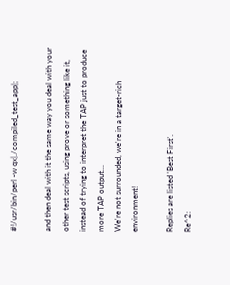#!/usr/bin/perl -w qx|./compiled_test_app|;

and then deal with it the same way you deal with your other test scripts, using prove or something like it, instead of trying to interpret the TAP just to produce more TAP output...
We're not surrounded, we're in a target-rich environment!

Replies are listed 'Best First'.
Re^2: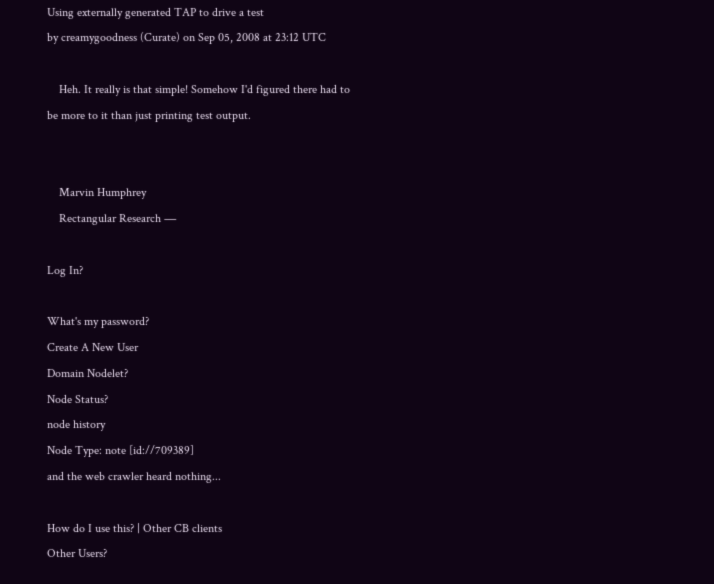Using externally generated TAP to drive a test
by creamygoodness (Curate) on Sep 05, 2008 at 23:12 UTC

    Heh. It really is that simple! Somehow I'd figured there had to be more to it than just printing test output.


    Marvin Humphrey
    Rectangular Research ―

Log In?

What's my password?
Create A New User
Domain Nodelet?
Node Status?
node history
Node Type: note [id://709389]
and the web crawler heard nothing...

How do I use this? | Other CB clients
Other Users?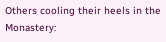Others cooling their heels in the Monastery: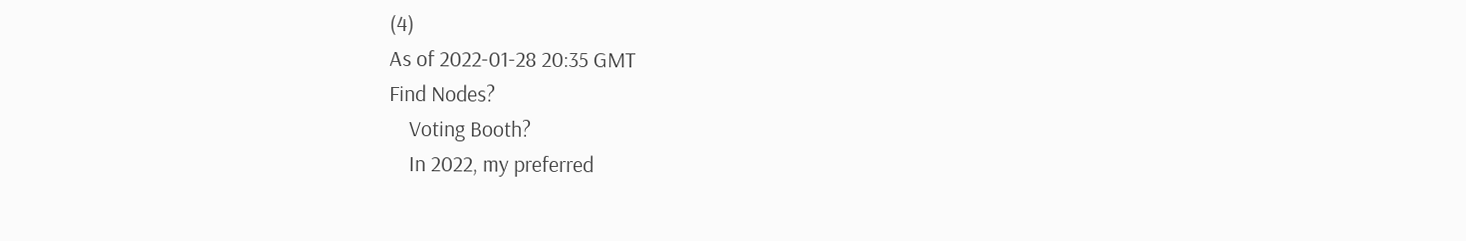(4)
As of 2022-01-28 20:35 GMT
Find Nodes?
    Voting Booth?
    In 2022, my preferred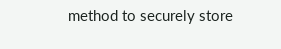method to securely store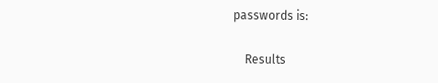passwords is:

    Results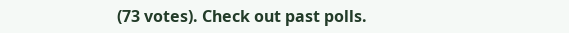(73 votes). Check out past polls.